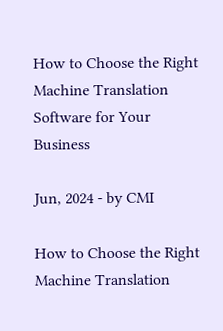How to Choose the Right Machine Translation Software for Your Business

Jun, 2024 - by CMI

How to Choose the Right Machine Translation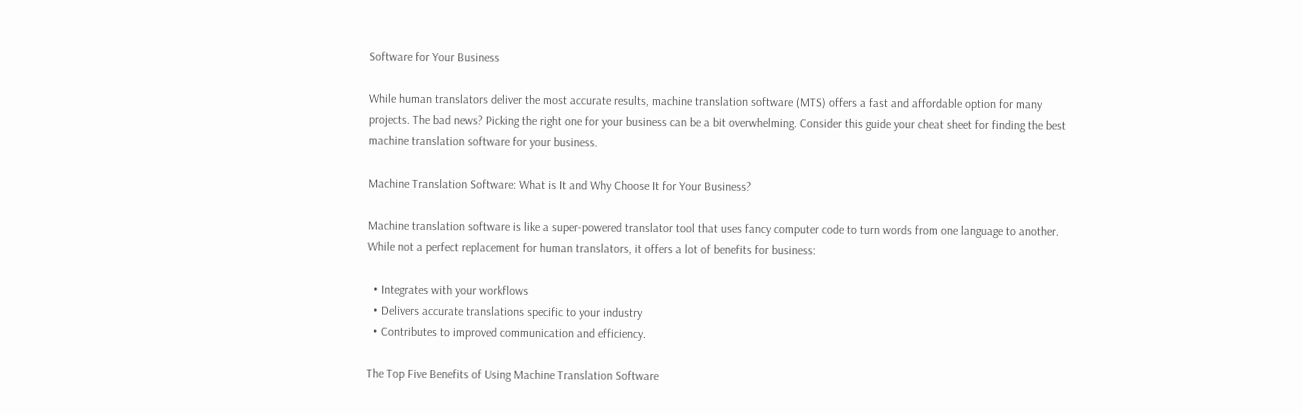Software for Your Business

While human translators deliver the most accurate results, machine translation software (MTS) offers a fast and affordable option for many projects. The bad news? Picking the right one for your business can be a bit overwhelming. Consider this guide your cheat sheet for finding the best machine translation software for your business.

Machine Translation Software: What is It and Why Choose It for Your Business?

Machine translation software is like a super-powered translator tool that uses fancy computer code to turn words from one language to another. While not a perfect replacement for human translators, it offers a lot of benefits for business:

  • Integrates with your workflows
  • Delivers accurate translations specific to your industry
  • Contributes to improved communication and efficiency.

The Top Five Benefits of Using Machine Translation Software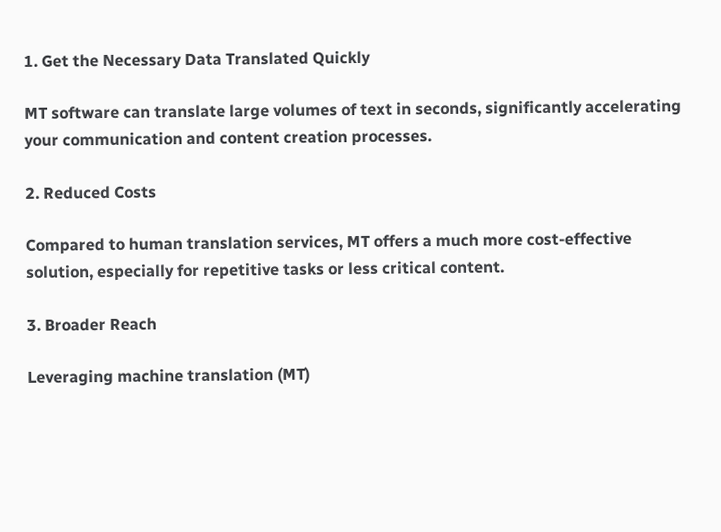1. Get the Necessary Data Translated Quickly

MT software can translate large volumes of text in seconds, significantly accelerating your communication and content creation processes.

2. Reduced Costs

Compared to human translation services, MT offers a much more cost-effective solution, especially for repetitive tasks or less critical content.

3. Broader Reach

Leveraging machine translation (MT)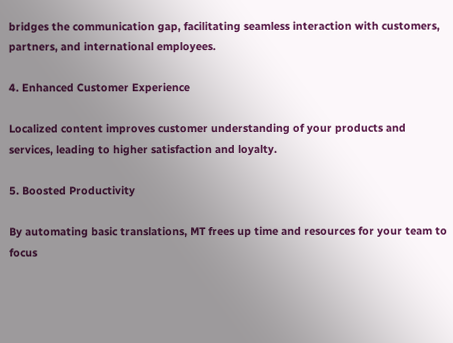bridges the communication gap, facilitating seamless interaction with customers, partners, and international employees.

4. Enhanced Customer Experience

Localized content improves customer understanding of your products and services, leading to higher satisfaction and loyalty.

5. Boosted Productivity

By automating basic translations, MT frees up time and resources for your team to focus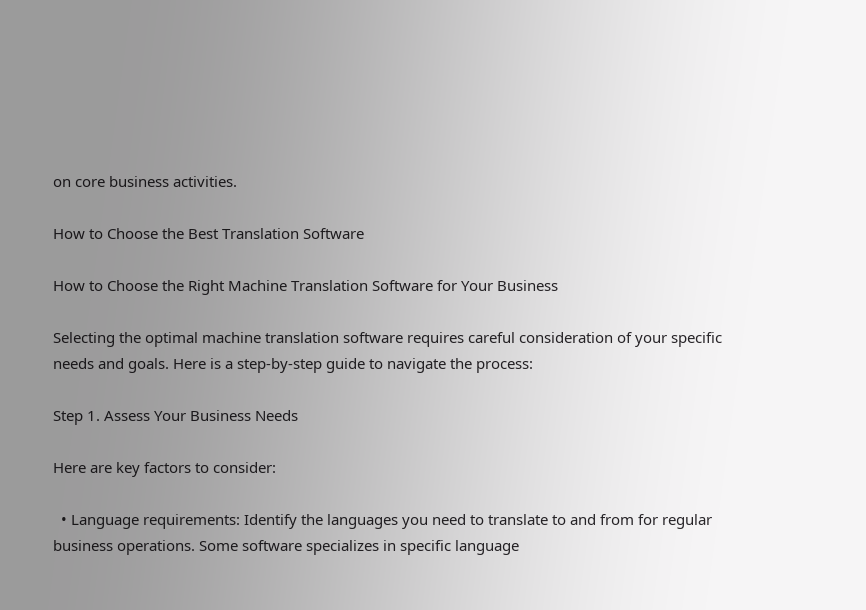on core business activities.

How to Choose the Best Translation Software

How to Choose the Right Machine Translation Software for Your Business

Selecting the optimal machine translation software requires careful consideration of your specific needs and goals. Here is a step-by-step guide to navigate the process:

Step 1. Assess Your Business Needs

Here are key factors to consider:

  • Language requirements: Identify the languages you need to translate to and from for regular business operations. Some software specializes in specific language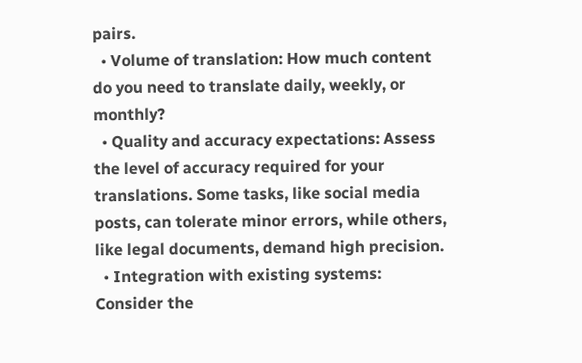pairs.
  • Volume of translation: How much content do you need to translate daily, weekly, or monthly?
  • Quality and accuracy expectations: Assess the level of accuracy required for your translations. Some tasks, like social media posts, can tolerate minor errors, while others, like legal documents, demand high precision.
  • Integration with existing systems: Consider the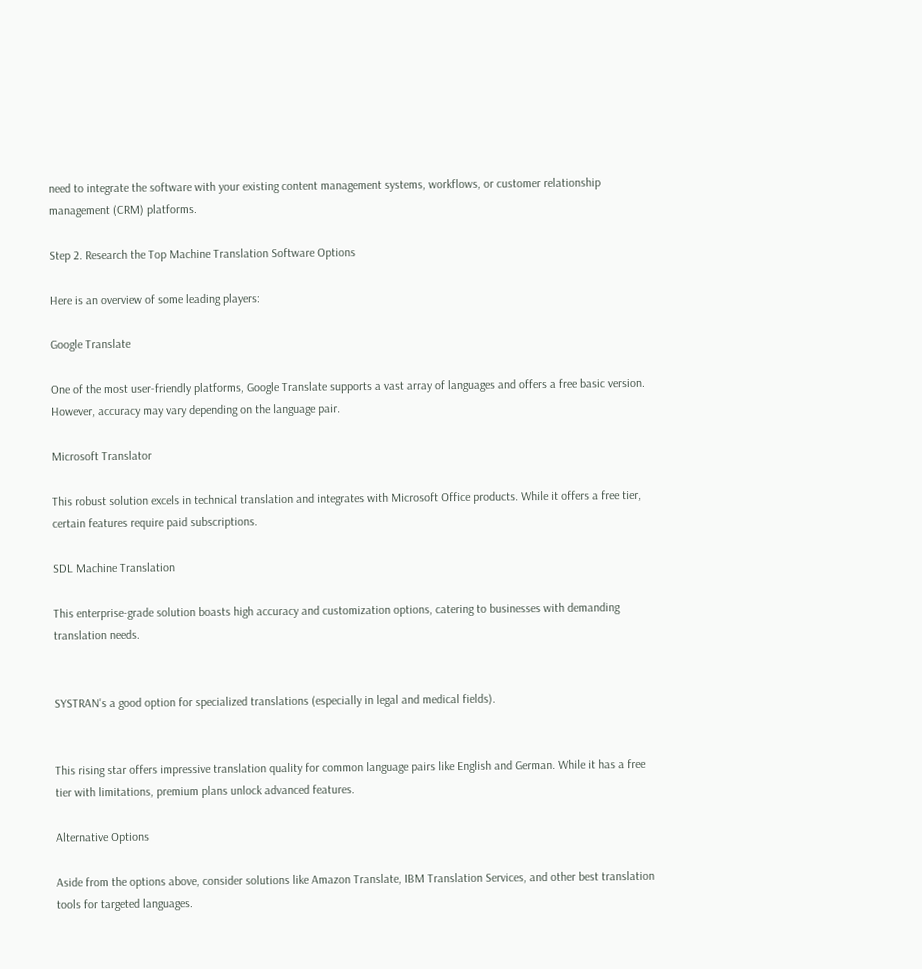need to integrate the software with your existing content management systems, workflows, or customer relationship management (CRM) platforms.

Step 2. Research the Top Machine Translation Software Options

Here is an overview of some leading players:

Google Translate

One of the most user-friendly platforms, Google Translate supports a vast array of languages and offers a free basic version. However, accuracy may vary depending on the language pair.

Microsoft Translator

This robust solution excels in technical translation and integrates with Microsoft Office products. While it offers a free tier, certain features require paid subscriptions.

SDL Machine Translation

This enterprise-grade solution boasts high accuracy and customization options, catering to businesses with demanding translation needs.


SYSTRAN's a good option for specialized translations (especially in legal and medical fields).


This rising star offers impressive translation quality for common language pairs like English and German. While it has a free tier with limitations, premium plans unlock advanced features.

Alternative Options

Aside from the options above, consider solutions like Amazon Translate, IBM Translation Services, and other best translation tools for targeted languages.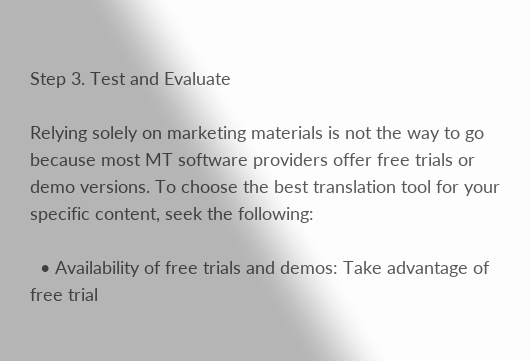Step 3. Test and Evaluate

Relying solely on marketing materials is not the way to go because most MT software providers offer free trials or demo versions. To choose the best translation tool for your specific content, seek the following:

  • Availability of free trials and demos: Take advantage of free trial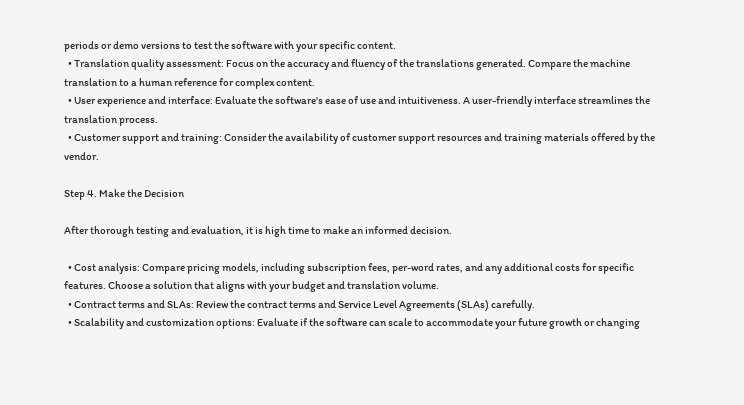periods or demo versions to test the software with your specific content.
  • Translation quality assessment: Focus on the accuracy and fluency of the translations generated. Compare the machine translation to a human reference for complex content.
  • User experience and interface: Evaluate the software's ease of use and intuitiveness. A user-friendly interface streamlines the translation process.
  • Customer support and training: Consider the availability of customer support resources and training materials offered by the vendor.

Step 4. Make the Decision

After thorough testing and evaluation, it is high time to make an informed decision.

  • Cost analysis: Compare pricing models, including subscription fees, per-word rates, and any additional costs for specific features. Choose a solution that aligns with your budget and translation volume.
  • Contract terms and SLAs: Review the contract terms and Service Level Agreements (SLAs) carefully.
  • Scalability and customization options: Evaluate if the software can scale to accommodate your future growth or changing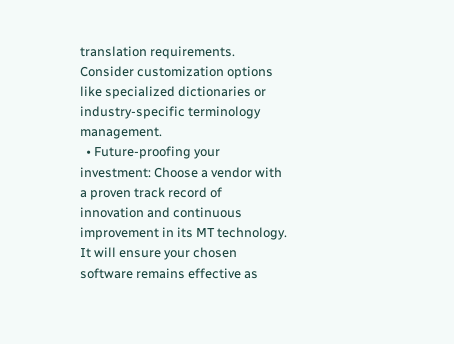translation requirements. Consider customization options like specialized dictionaries or industry-specific terminology management.
  • Future-proofing your investment: Choose a vendor with a proven track record of innovation and continuous improvement in its MT technology. It will ensure your chosen software remains effective as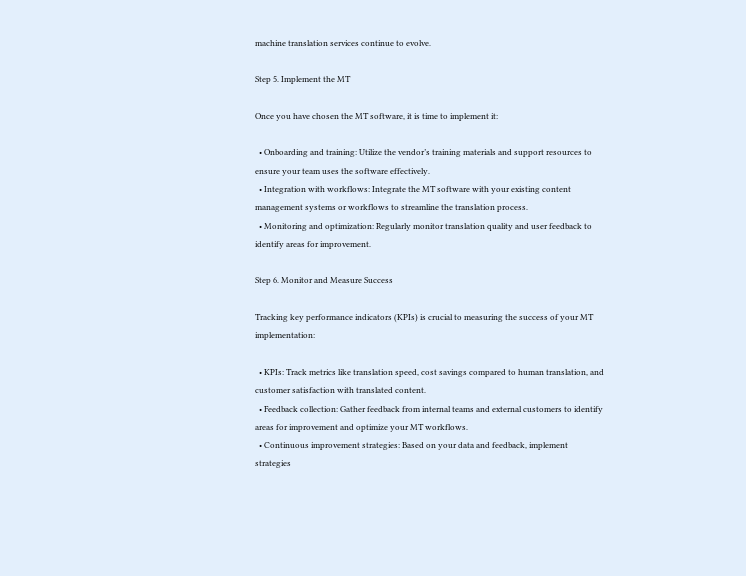machine translation services continue to evolve.

Step 5. Implement the MT

Once you have chosen the MT software, it is time to implement it:

  • Onboarding and training: Utilize the vendor’s training materials and support resources to ensure your team uses the software effectively.
  • Integration with workflows: Integrate the MT software with your existing content management systems or workflows to streamline the translation process.
  • Monitoring and optimization: Regularly monitor translation quality and user feedback to identify areas for improvement.

Step 6. Monitor and Measure Success

Tracking key performance indicators (KPIs) is crucial to measuring the success of your MT implementation:

  • KPIs: Track metrics like translation speed, cost savings compared to human translation, and customer satisfaction with translated content.
  • Feedback collection: Gather feedback from internal teams and external customers to identify areas for improvement and optimize your MT workflows.
  • Continuous improvement strategies: Based on your data and feedback, implement strategies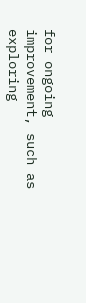for ongoing improvement, such as exploring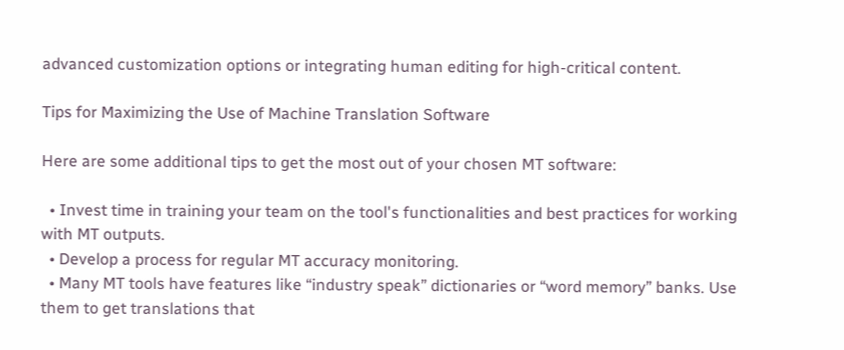advanced customization options or integrating human editing for high-critical content.

Tips for Maximizing the Use of Machine Translation Software

Here are some additional tips to get the most out of your chosen MT software:

  • Invest time in training your team on the tool's functionalities and best practices for working with MT outputs.
  • Develop a process for regular MT accuracy monitoring.
  • Many MT tools have features like “industry speak” dictionaries or “word memory” banks. Use them to get translations that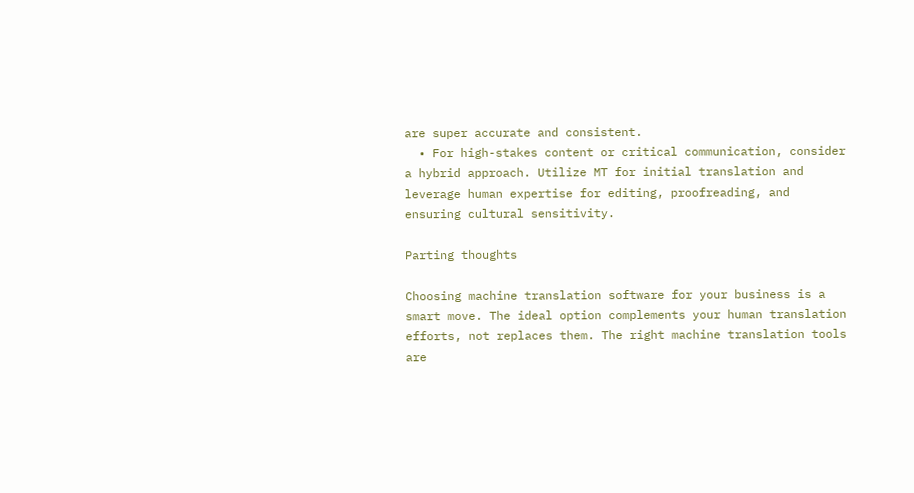are super accurate and consistent.
  • For high-stakes content or critical communication, consider a hybrid approach. Utilize MT for initial translation and leverage human expertise for editing, proofreading, and ensuring cultural sensitivity.

Parting thoughts

Choosing machine translation software for your business is a smart move. The ideal option complements your human translation efforts, not replaces them. The right machine translation tools are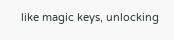like magic keys, unlocking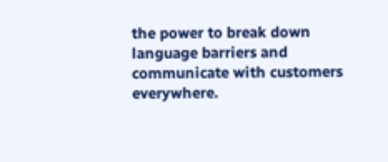the power to break down language barriers and communicate with customers everywhere.